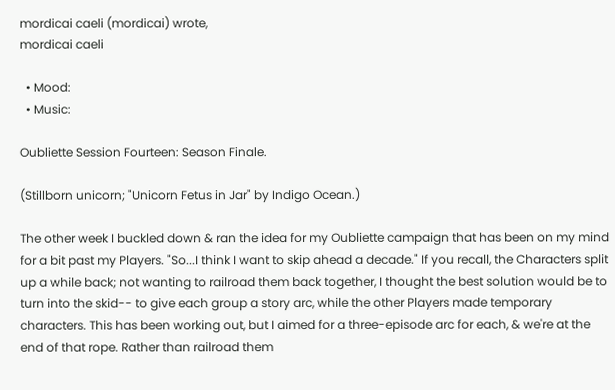mordicai caeli (mordicai) wrote,
mordicai caeli

  • Mood:
  • Music:

Oubliette Session Fourteen: Season Finale.

(Stillborn unicorn; "Unicorn Fetus in Jar" by Indigo Ocean.)

The other week I buckled down & ran the idea for my Oubliette campaign that has been on my mind for a bit past my Players. "So...I think I want to skip ahead a decade." If you recall, the Characters split up a while back; not wanting to railroad them back together, I thought the best solution would be to turn into the skid-- to give each group a story arc, while the other Players made temporary characters. This has been working out, but I aimed for a three-episode arc for each, & we're at the end of that rope. Rather than railroad them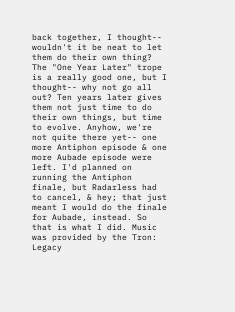back together, I thought-- wouldn't it be neat to let them do their own thing? The "One Year Later" trope is a really good one, but I thought-- why not go all out? Ten years later gives them not just time to do their own things, but time to evolve. Anyhow, we're not quite there yet-- one more Antiphon episode & one more Aubade episode were left. I'd planned on running the Antiphon finale, but Radarless had to cancel, & hey; that just meant I would do the finale for Aubade, instead. So that is what I did. Music was provided by the Tron: Legacy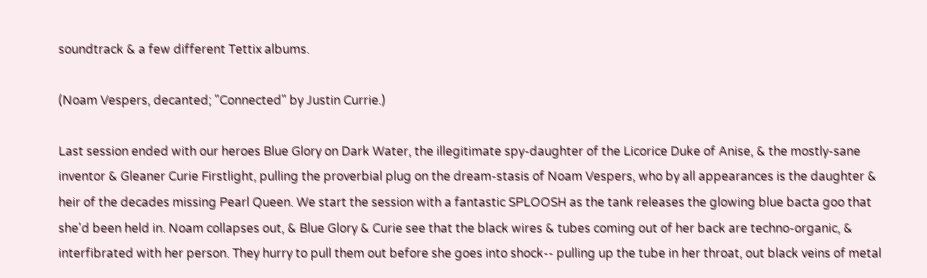soundtrack & a few different Tettix albums.

(Noam Vespers, decanted; "Connected" by Justin Currie.)

Last session ended with our heroes Blue Glory on Dark Water, the illegitimate spy-daughter of the Licorice Duke of Anise, & the mostly-sane inventor & Gleaner Curie Firstlight, pulling the proverbial plug on the dream-stasis of Noam Vespers, who by all appearances is the daughter & heir of the decades missing Pearl Queen. We start the session with a fantastic SPLOOSH as the tank releases the glowing blue bacta goo that she'd been held in. Noam collapses out, & Blue Glory & Curie see that the black wires & tubes coming out of her back are techno-organic, & interfibrated with her person. They hurry to pull them out before she goes into shock-- pulling up the tube in her throat, out black veins of metal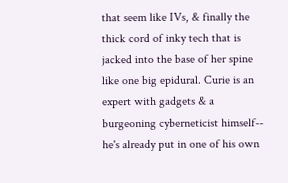that seem like IVs, & finally the thick cord of inky tech that is jacked into the base of her spine like one big epidural. Curie is an expert with gadgets & a burgeoning cyberneticist himself-- he's already put in one of his own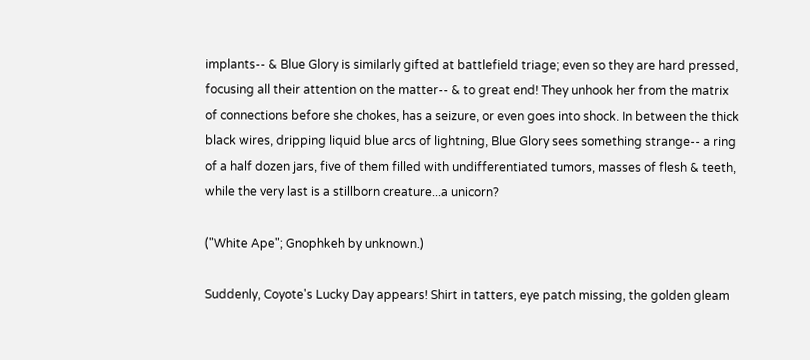implants-- & Blue Glory is similarly gifted at battlefield triage; even so they are hard pressed, focusing all their attention on the matter-- & to great end! They unhook her from the matrix of connections before she chokes, has a seizure, or even goes into shock. In between the thick black wires, dripping liquid blue arcs of lightning, Blue Glory sees something strange-- a ring of a half dozen jars, five of them filled with undifferentiated tumors, masses of flesh & teeth, while the very last is a stillborn creature...a unicorn?

("White Ape"; Gnophkeh by unknown.)

Suddenly, Coyote's Lucky Day appears! Shirt in tatters, eye patch missing, the golden gleam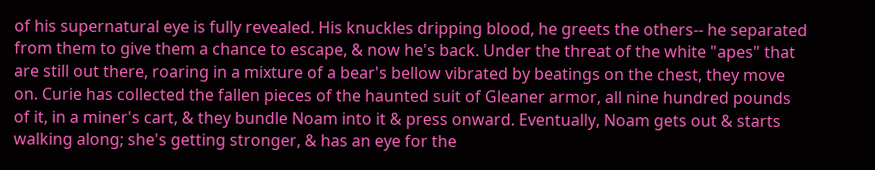of his supernatural eye is fully revealed. His knuckles dripping blood, he greets the others-- he separated from them to give them a chance to escape, & now he's back. Under the threat of the white "apes" that are still out there, roaring in a mixture of a bear's bellow vibrated by beatings on the chest, they move on. Curie has collected the fallen pieces of the haunted suit of Gleaner armor, all nine hundred pounds of it, in a miner's cart, & they bundle Noam into it & press onward. Eventually, Noam gets out & starts walking along; she's getting stronger, & has an eye for the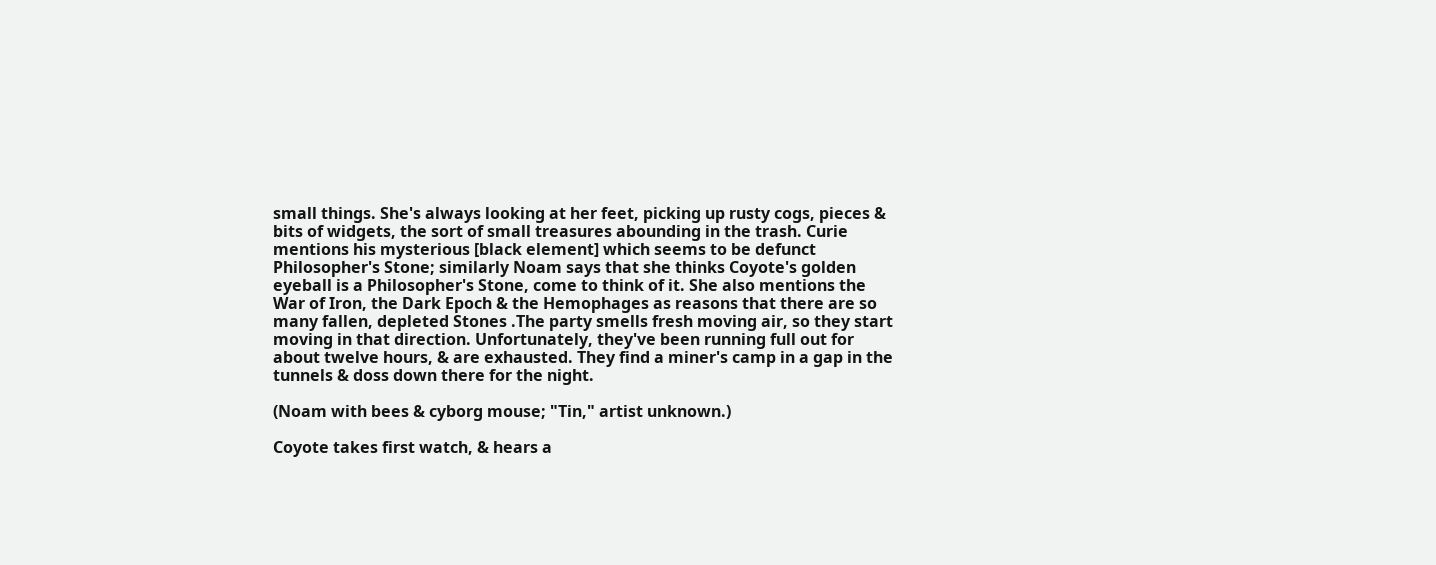small things. She's always looking at her feet, picking up rusty cogs, pieces & bits of widgets, the sort of small treasures abounding in the trash. Curie mentions his mysterious [black element] which seems to be defunct Philosopher's Stone; similarly Noam says that she thinks Coyote's golden eyeball is a Philosopher's Stone, come to think of it. She also mentions the War of Iron, the Dark Epoch & the Hemophages as reasons that there are so many fallen, depleted Stones .The party smells fresh moving air, so they start moving in that direction. Unfortunately, they've been running full out for about twelve hours, & are exhausted. They find a miner's camp in a gap in the tunnels & doss down there for the night.

(Noam with bees & cyborg mouse; "Tin," artist unknown.)

Coyote takes first watch, & hears a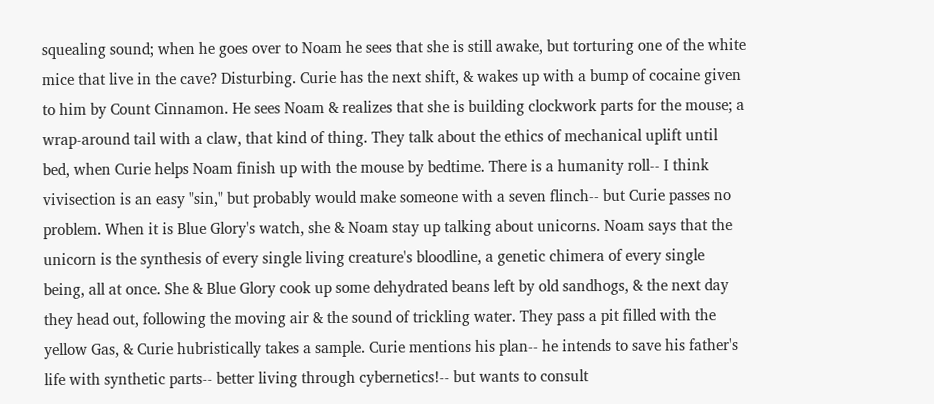squealing sound; when he goes over to Noam he sees that she is still awake, but torturing one of the white mice that live in the cave? Disturbing. Curie has the next shift, & wakes up with a bump of cocaine given to him by Count Cinnamon. He sees Noam & realizes that she is building clockwork parts for the mouse; a wrap-around tail with a claw, that kind of thing. They talk about the ethics of mechanical uplift until bed, when Curie helps Noam finish up with the mouse by bedtime. There is a humanity roll-- I think vivisection is an easy "sin," but probably would make someone with a seven flinch-- but Curie passes no problem. When it is Blue Glory's watch, she & Noam stay up talking about unicorns. Noam says that the unicorn is the synthesis of every single living creature's bloodline, a genetic chimera of every single being, all at once. She & Blue Glory cook up some dehydrated beans left by old sandhogs, & the next day they head out, following the moving air & the sound of trickling water. They pass a pit filled with the yellow Gas, & Curie hubristically takes a sample. Curie mentions his plan-- he intends to save his father's life with synthetic parts-- better living through cybernetics!-- but wants to consult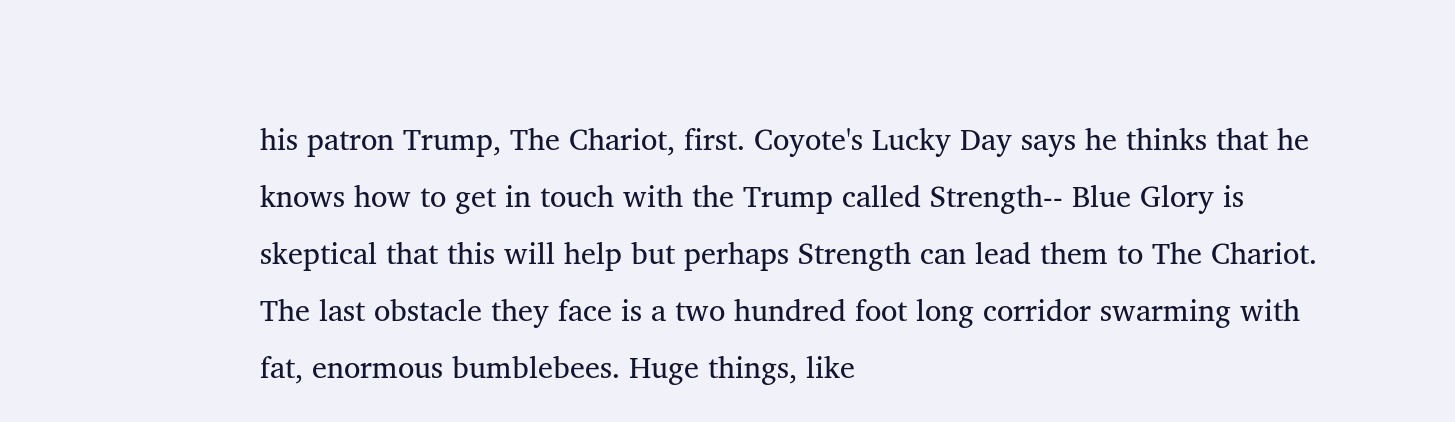his patron Trump, The Chariot, first. Coyote's Lucky Day says he thinks that he knows how to get in touch with the Trump called Strength-- Blue Glory is skeptical that this will help but perhaps Strength can lead them to The Chariot. The last obstacle they face is a two hundred foot long corridor swarming with fat, enormous bumblebees. Huge things, like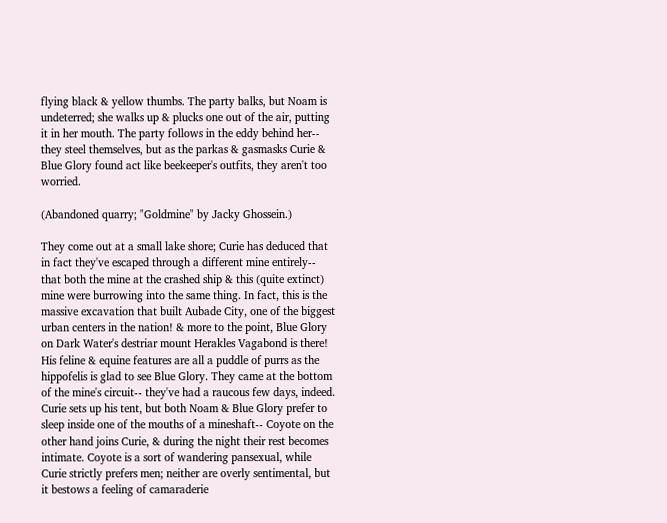flying black & yellow thumbs. The party balks, but Noam is undeterred; she walks up & plucks one out of the air, putting it in her mouth. The party follows in the eddy behind her-- they steel themselves, but as the parkas & gasmasks Curie & Blue Glory found act like beekeeper's outfits, they aren't too worried.

(Abandoned quarry; "Goldmine" by Jacky Ghossein.)

They come out at a small lake shore; Curie has deduced that in fact they've escaped through a different mine entirely-- that both the mine at the crashed ship & this (quite extinct) mine were burrowing into the same thing. In fact, this is the massive excavation that built Aubade City, one of the biggest urban centers in the nation! & more to the point, Blue Glory on Dark Water's destriar mount Herakles Vagabond is there! His feline & equine features are all a puddle of purrs as the hippofelis is glad to see Blue Glory. They came at the bottom of the mine's circuit-- they've had a raucous few days, indeed. Curie sets up his tent, but both Noam & Blue Glory prefer to sleep inside one of the mouths of a mineshaft-- Coyote on the other hand joins Curie, & during the night their rest becomes intimate. Coyote is a sort of wandering pansexual, while Curie strictly prefers men; neither are overly sentimental, but it bestows a feeling of camaraderie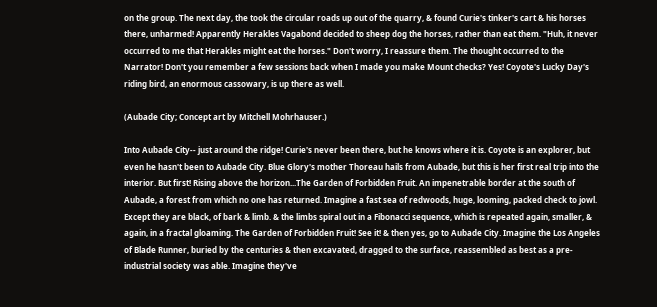on the group. The next day, the took the circular roads up out of the quarry, & found Curie's tinker's cart & his horses there, unharmed! Apparently Herakles Vagabond decided to sheep dog the horses, rather than eat them. "Huh, it never occurred to me that Herakles might eat the horses." Don't worry, I reassure them. The thought occurred to the Narrator! Don't you remember a few sessions back when I made you make Mount checks? Yes! Coyote's Lucky Day's riding bird, an enormous cassowary, is up there as well.

(Aubade City; Concept art by Mitchell Mohrhauser.)

Into Aubade City-- just around the ridge! Curie's never been there, but he knows where it is. Coyote is an explorer, but even he hasn't been to Aubade City. Blue Glory's mother Thoreau hails from Aubade, but this is her first real trip into the interior. But first! Rising above the horizon...The Garden of Forbidden Fruit. An impenetrable border at the south of Aubade, a forest from which no one has returned. Imagine a fast sea of redwoods, huge, looming, packed check to jowl. Except they are black, of bark & limb. & the limbs spiral out in a Fibonacci sequence, which is repeated again, smaller, & again, in a fractal gloaming. The Garden of Forbidden Fruit! See it! & then yes, go to Aubade City. Imagine the Los Angeles of Blade Runner, buried by the centuries & then excavated, dragged to the surface, reassembled as best as a pre-industrial society was able. Imagine they've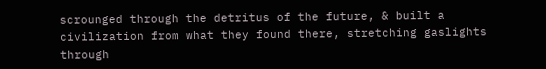scrounged through the detritus of the future, & built a civilization from what they found there, stretching gaslights through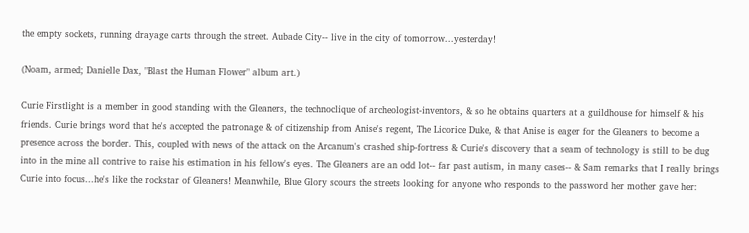the empty sockets, running drayage carts through the street. Aubade City-- live in the city of tomorrow...yesterday!

(Noam, armed; Danielle Dax, "Blast the Human Flower" album art.)

Curie Firstlight is a member in good standing with the Gleaners, the technoclique of archeologist-inventors, & so he obtains quarters at a guildhouse for himself & his friends. Curie brings word that he's accepted the patronage & of citizenship from Anise's regent, The Licorice Duke, & that Anise is eager for the Gleaners to become a presence across the border. This, coupled with news of the attack on the Arcanum's crashed ship-fortress & Curie's discovery that a seam of technology is still to be dug into in the mine all contrive to raise his estimation in his fellow's eyes. The Gleaners are an odd lot-- far past autism, in many cases-- & Sam remarks that I really brings Curie into focus...he's like the rockstar of Gleaners! Meanwhile, Blue Glory scours the streets looking for anyone who responds to the password her mother gave her: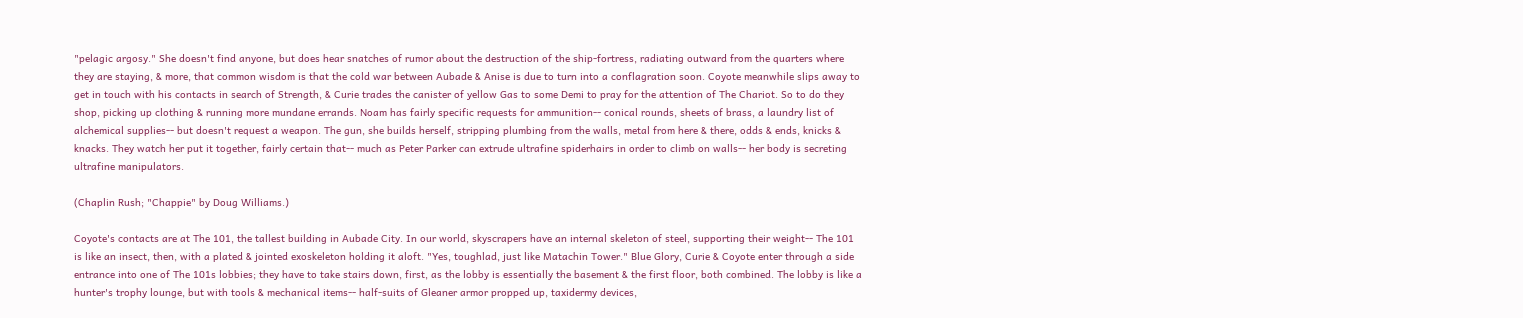"pelagic argosy." She doesn't find anyone, but does hear snatches of rumor about the destruction of the ship-fortress, radiating outward from the quarters where they are staying, & more, that common wisdom is that the cold war between Aubade & Anise is due to turn into a conflagration soon. Coyote meanwhile slips away to get in touch with his contacts in search of Strength, & Curie trades the canister of yellow Gas to some Demi to pray for the attention of The Chariot. So to do they shop, picking up clothing & running more mundane errands. Noam has fairly specific requests for ammunition-- conical rounds, sheets of brass, a laundry list of alchemical supplies-- but doesn't request a weapon. The gun, she builds herself, stripping plumbing from the walls, metal from here & there, odds & ends, knicks & knacks. They watch her put it together, fairly certain that-- much as Peter Parker can extrude ultrafine spiderhairs in order to climb on walls-- her body is secreting ultrafine manipulators.

(Chaplin Rush; "Chappie" by Doug Williams.)

Coyote's contacts are at The 101, the tallest building in Aubade City. In our world, skyscrapers have an internal skeleton of steel, supporting their weight-- The 101 is like an insect, then, with a plated & jointed exoskeleton holding it aloft. "Yes, toughlad, just like Matachin Tower." Blue Glory, Curie & Coyote enter through a side entrance into one of The 101s lobbies; they have to take stairs down, first, as the lobby is essentially the basement & the first floor, both combined. The lobby is like a hunter's trophy lounge, but with tools & mechanical items-- half-suits of Gleaner armor propped up, taxidermy devices,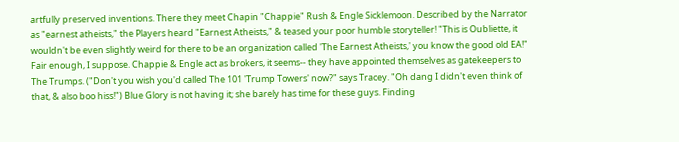artfully preserved inventions. There they meet Chapin "Chappie" Rush & Engle Sicklemoon. Described by the Narrator as "earnest atheists," the Players heard "Earnest Atheists," & teased your poor humble storyteller! "This is Oubliette, it wouldn't be even slightly weird for there to be an organization called 'The Earnest Atheists,' you know the good old EA!" Fair enough, I suppose. Chappie & Engle act as brokers, it seems-- they have appointed themselves as gatekeepers to The Trumps. ("Don't you wish you'd called The 101 'Trump Towers' now?" says Tracey. "Oh dang I didn't even think of that, & also boo hiss!") Blue Glory is not having it; she barely has time for these guys. Finding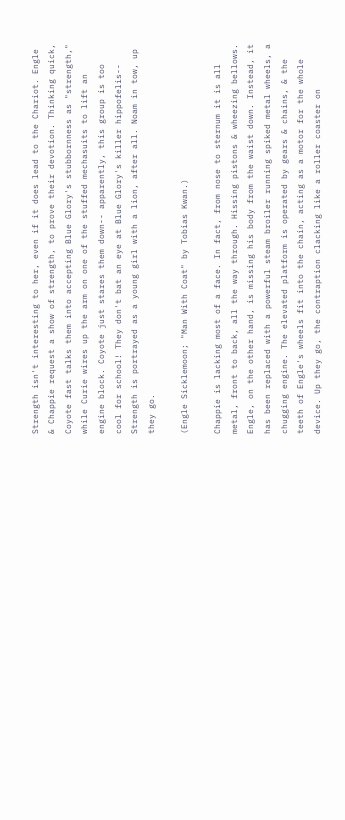Strength isn't interesting to her, even if it does lead to the Chariot. Engle & Chappie request a show of strength, to prove their devotion. Thinking quick, Coyote fast talks them into accepting Blue Glory's stubbornness as "strength," while Curie wires up the arm on one of the stuffed mechasuits to lift an engine block. Coyote just stares them down-- apparently, this group is too cool for school! They don't bat an eye at Blue Glory's killer hippofelis-- Strength is portrayed as a young girl with a lion, after all. Noam in tow, up they go.

(Engle Sicklemoon; "Man With Coat" by Tobias Kwan.)

Chappie is lacking most of a face. In fact, from nose to sternum it is all metal, front to back, all the way through. Hissing pistons & wheezing bellows. Engle, on the other hand, is missing his body from the waist down. Instead, it has been replaced with a powerful steam broiler running spiked metal wheels, a chugging engine. The elevated platform is operated by gears & chains, & the teeth of Engle's wheels fit into the chain, acting as a motor for the whole device. Up they go, the contraption clacking like a roller coaster on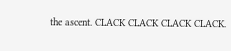the ascent. CLACK CLACK CLACK CLACK.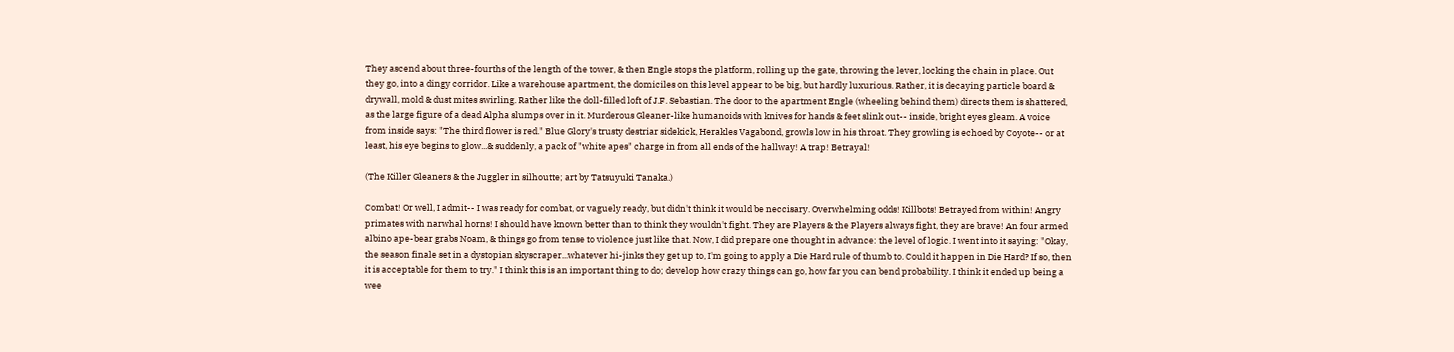They ascend about three-fourths of the length of the tower, & then Engle stops the platform, rolling up the gate, throwing the lever, locking the chain in place. Out they go, into a dingy corridor. Like a warehouse apartment, the domiciles on this level appear to be big, but hardly luxurious. Rather, it is decaying particle board & drywall, mold & dust mites swirling. Rather like the doll-filled loft of J.F. Sebastian. The door to the apartment Engle (wheeling behind them) directs them is shattered, as the large figure of a dead Alpha slumps over in it. Murderous Gleaner-like humanoids with knives for hands & feet slink out-- inside, bright eyes gleam. A voice from inside says: "The third flower is red." Blue Glory's trusty destriar sidekick, Herakles Vagabond, growls low in his throat. They growling is echoed by Coyote-- or at least, his eye begins to glow...& suddenly, a pack of "white apes" charge in from all ends of the hallway! A trap! Betrayal!

(The Killer Gleaners & the Juggler in silhoutte; art by Tatsuyuki Tanaka.)

Combat! Or well, I admit-- I was ready for combat, or vaguely ready, but didn't think it would be neccisary. Overwhelming odds! Killbots! Betrayed from within! Angry primates with narwhal horns! I should have known better than to think they wouldn't fight. They are Players & the Players always fight, they are brave! An four armed albino ape-bear grabs Noam, & things go from tense to violence just like that. Now, I did prepare one thought in advance: the level of logic. I went into it saying: "Okay, the season finale set in a dystopian skyscraper...whatever hi-jinks they get up to, I'm going to apply a Die Hard rule of thumb to. Could it happen in Die Hard? If so, then it is acceptable for them to try." I think this is an important thing to do; develop how crazy things can go, how far you can bend probability. I think it ended up being a wee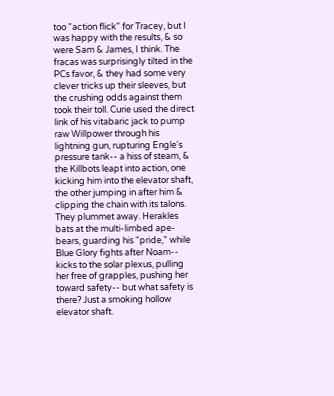too "action flick" for Tracey, but I was happy with the results, & so were Sam & James, I think. The fracas was surprisingly tilted in the PCs favor, & they had some very clever tricks up their sleeves, but the crushing odds against them took their toll. Curie used the direct link of his vitabaric jack to pump raw Willpower through his lightning gun, rupturing Engle's pressure tank-- a hiss of steam, & the Killbots leapt into action, one kicking him into the elevator shaft, the other jumping in after him & clipping the chain with its talons. They plummet away. Herakles bats at the multi-limbed ape-bears, guarding his "pride," while Blue Glory fights after Noam-- kicks to the solar plexus, pulling her free of grapples, pushing her toward safety-- but what safety is there? Just a smoking hollow elevator shaft.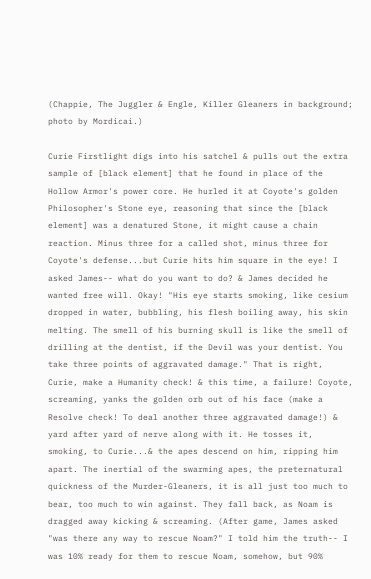(Chappie, The Juggler & Engle, Killer Gleaners in background; photo by Mordicai.)

Curie Firstlight digs into his satchel & pulls out the extra sample of [black element] that he found in place of the Hollow Armor's power core. He hurled it at Coyote's golden Philosopher's Stone eye, reasoning that since the [black element] was a denatured Stone, it might cause a chain reaction. Minus three for a called shot, minus three for Coyote's defense...but Curie hits him square in the eye! I asked James-- what do you want to do? & James decided he wanted free will. Okay! "His eye starts smoking, like cesium dropped in water, bubbling, his flesh boiling away, his skin melting. The smell of his burning skull is like the smell of drilling at the dentist, if the Devil was your dentist. You take three points of aggravated damage." That is right, Curie, make a Humanity check! & this time, a failure! Coyote, screaming, yanks the golden orb out of his face (make a Resolve check! To deal another three aggravated damage!) & yard after yard of nerve along with it. He tosses it, smoking, to Curie...& the apes descend on him, ripping him apart. The inertial of the swarming apes, the preternatural quickness of the Murder-Gleaners, it is all just too much to bear, too much to win against. They fall back, as Noam is dragged away kicking & screaming. (After game, James asked "was there any way to rescue Noam?" I told him the truth-- I was 10% ready for them to rescue Noam, somehow, but 90%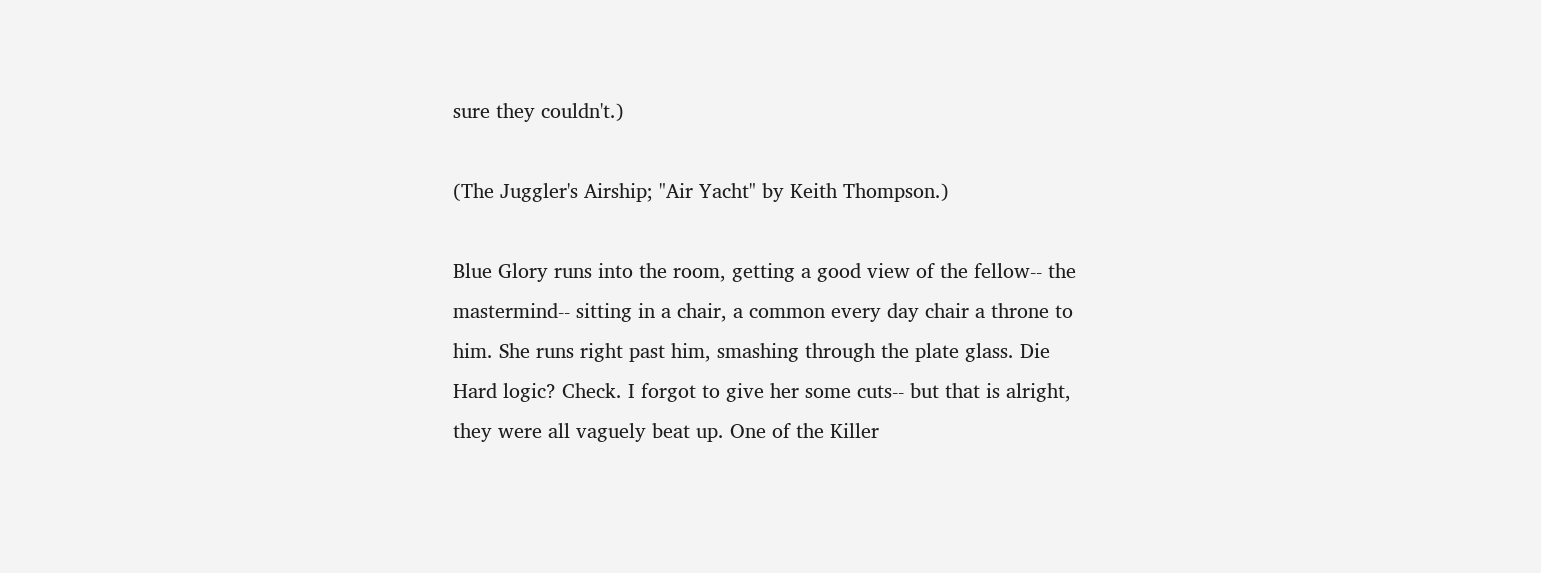sure they couldn't.)

(The Juggler's Airship; "Air Yacht" by Keith Thompson.)

Blue Glory runs into the room, getting a good view of the fellow-- the mastermind-- sitting in a chair, a common every day chair a throne to him. She runs right past him, smashing through the plate glass. Die Hard logic? Check. I forgot to give her some cuts-- but that is alright, they were all vaguely beat up. One of the Killer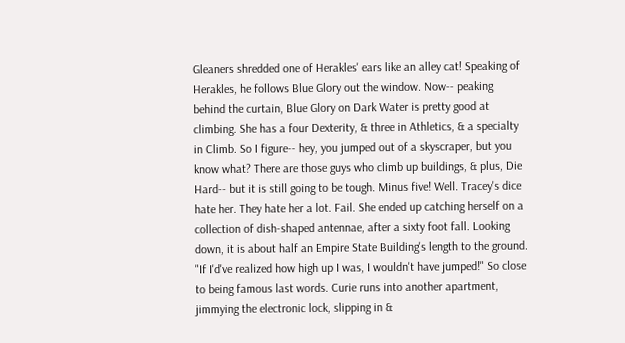Gleaners shredded one of Herakles' ears like an alley cat! Speaking of Herakles, he follows Blue Glory out the window. Now-- peaking behind the curtain, Blue Glory on Dark Water is pretty good at climbing. She has a four Dexterity, & three in Athletics, & a specialty in Climb. So I figure-- hey, you jumped out of a skyscraper, but you know what? There are those guys who climb up buildings, & plus, Die Hard-- but it is still going to be tough. Minus five! Well. Tracey's dice hate her. They hate her a lot. Fail. She ended up catching herself on a collection of dish-shaped antennae, after a sixty foot fall. Looking down, it is about half an Empire State Building's length to the ground. "If I'd've realized how high up I was, I wouldn't have jumped!" So close to being famous last words. Curie runs into another apartment, jimmying the electronic lock, slipping in &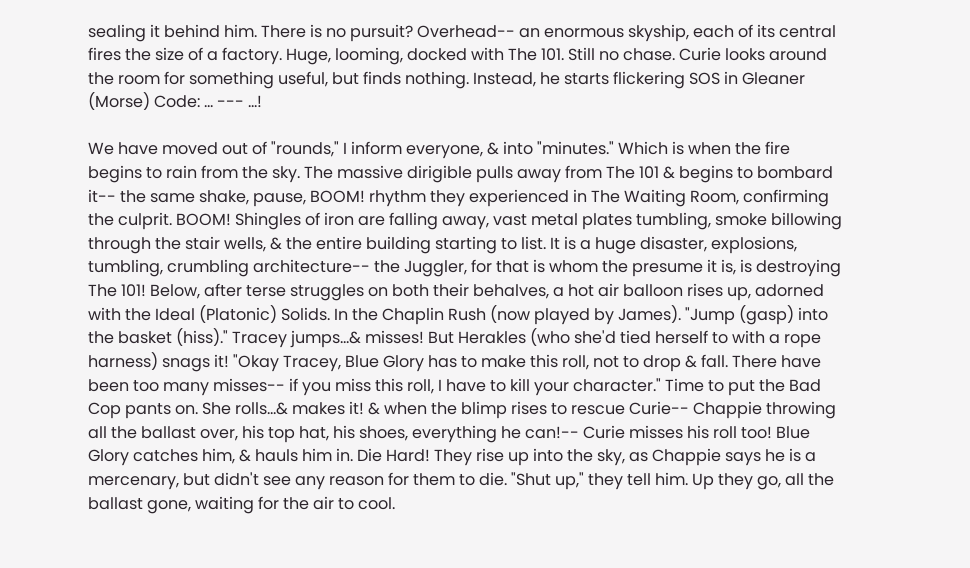sealing it behind him. There is no pursuit? Overhead-- an enormous skyship, each of its central fires the size of a factory. Huge, looming, docked with The 101. Still no chase. Curie looks around the room for something useful, but finds nothing. Instead, he starts flickering SOS in Gleaner (Morse) Code: ... --- ...!

We have moved out of "rounds," I inform everyone, & into "minutes." Which is when the fire begins to rain from the sky. The massive dirigible pulls away from The 101 & begins to bombard it-- the same shake, pause, BOOM! rhythm they experienced in The Waiting Room, confirming the culprit. BOOM! Shingles of iron are falling away, vast metal plates tumbling, smoke billowing through the stair wells, & the entire building starting to list. It is a huge disaster, explosions, tumbling, crumbling architecture-- the Juggler, for that is whom the presume it is, is destroying The 101! Below, after terse struggles on both their behalves, a hot air balloon rises up, adorned with the Ideal (Platonic) Solids. In the Chaplin Rush (now played by James). "Jump (gasp) into the basket (hiss)." Tracey jumps...& misses! But Herakles (who she'd tied herself to with a rope harness) snags it! "Okay Tracey, Blue Glory has to make this roll, not to drop & fall. There have been too many misses-- if you miss this roll, I have to kill your character." Time to put the Bad Cop pants on. She rolls...& makes it! & when the blimp rises to rescue Curie-- Chappie throwing all the ballast over, his top hat, his shoes, everything he can!-- Curie misses his roll too! Blue Glory catches him, & hauls him in. Die Hard! They rise up into the sky, as Chappie says he is a mercenary, but didn't see any reason for them to die. "Shut up," they tell him. Up they go, all the ballast gone, waiting for the air to cool.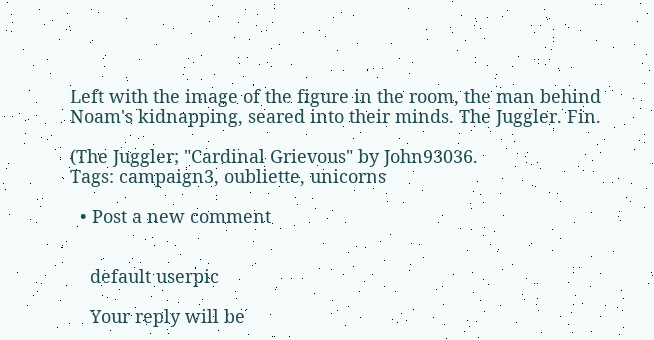Left with the image of the figure in the room, the man behind Noam's kidnapping, seared into their minds. The Juggler. Fin.

(The Juggler; "Cardinal Grievous" by John93036.
Tags: campaign3, oubliette, unicorns

  • Post a new comment


    default userpic

    Your reply will be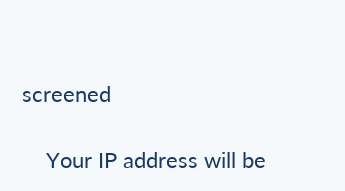screened

    Your IP address will be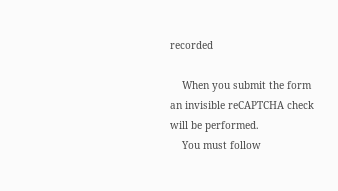recorded

    When you submit the form an invisible reCAPTCHA check will be performed.
    You must follow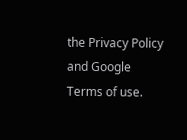the Privacy Policy and Google Terms of use.